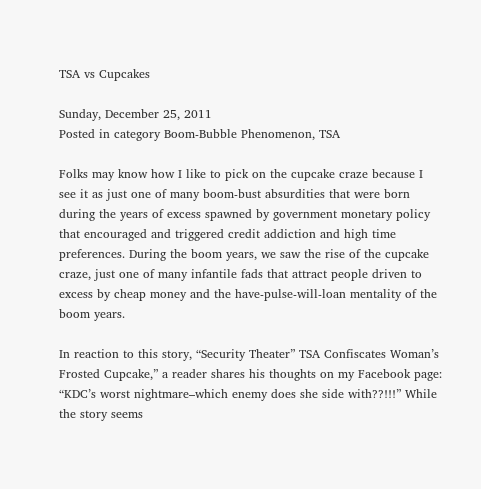TSA vs Cupcakes

Sunday, December 25, 2011
Posted in category Boom-Bubble Phenomenon, TSA

Folks may know how I like to pick on the cupcake craze because I see it as just one of many boom-bust absurdities that were born during the years of excess spawned by government monetary policy that encouraged and triggered credit addiction and high time preferences. During the boom years, we saw the rise of the cupcake craze, just one of many infantile fads that attract people driven to excess by cheap money and the have-pulse-will-loan mentality of the boom years.

In reaction to this story, “Security Theater” TSA Confiscates Woman’s Frosted Cupcake,” a reader shares his thoughts on my Facebook page: “KDC’s worst nightmare–which enemy does she side with??!!!” While the story seems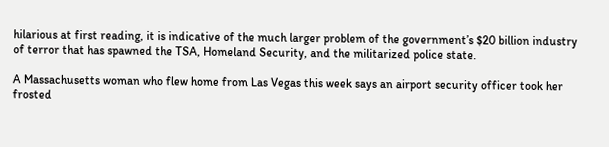hilarious at first reading, it is indicative of the much larger problem of the government’s $20 billion industry of terror that has spawned the TSA, Homeland Security, and the militarized police state.

A Massachusetts woman who flew home from Las Vegas this week says an airport security officer took her frosted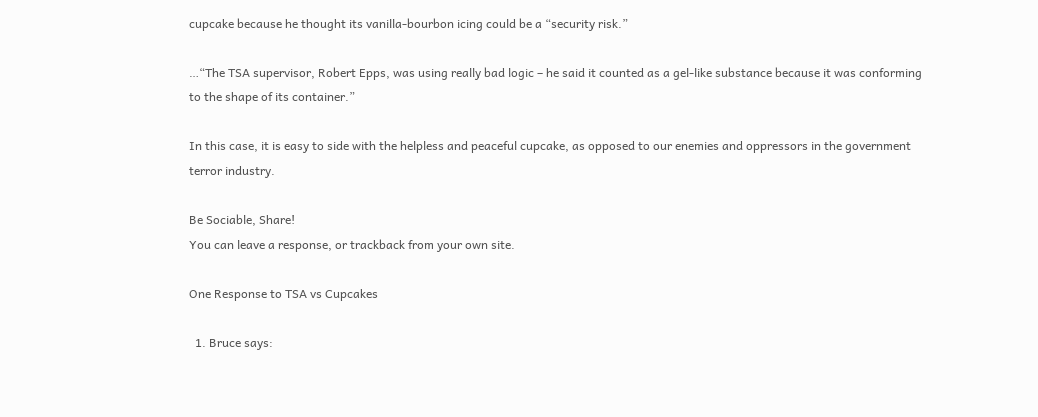cupcake because he thought its vanilla-bourbon icing could be a “security risk.”

…“The TSA supervisor, Robert Epps, was using really bad logic – he said it counted as a gel-like substance because it was conforming to the shape of its container.”

In this case, it is easy to side with the helpless and peaceful cupcake, as opposed to our enemies and oppressors in the government terror industry.

Be Sociable, Share!
You can leave a response, or trackback from your own site.

One Response to TSA vs Cupcakes

  1. Bruce says: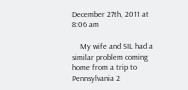December 27th, 2011 at 8:06 am

    My wife and SIL had a similar problem coming home from a trip to Pennsylvania 2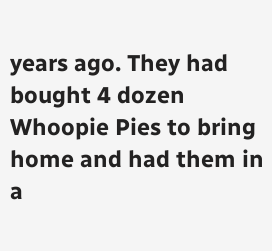years ago. They had bought 4 dozen Whoopie Pies to bring home and had them in a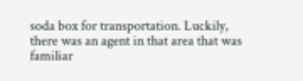soda box for transportation. Luckily, there was an agent in that area that was familiar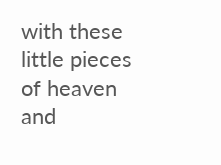with these little pieces of heaven and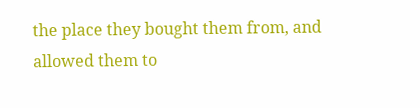the place they bought them from, and allowed them to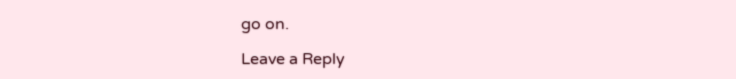go on.

Leave a Reply